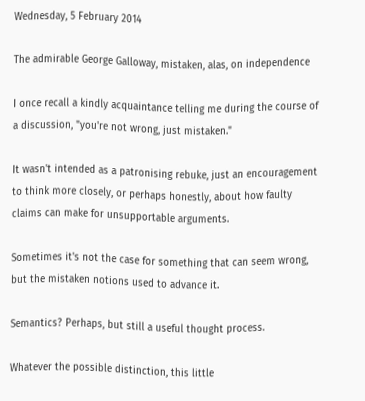Wednesday, 5 February 2014

The admirable George Galloway, mistaken, alas, on independence

I once recall a kindly acquaintance telling me during the course of a discussion, "you're not wrong, just mistaken."

It wasn't intended as a patronising rebuke, just an encouragement to think more closely, or perhaps honestly, about how faulty claims can make for unsupportable arguments.

Sometimes it's not the case for something that can seem wrong, but the mistaken notions used to advance it.

Semantics? Perhaps, but still a useful thought process.

Whatever the possible distinction, this little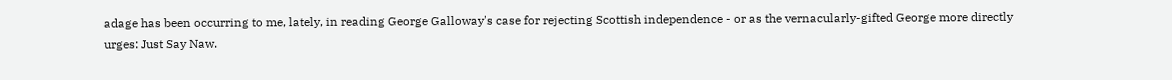adage has been occurring to me, lately, in reading George Galloway's case for rejecting Scottish independence - or as the vernacularly-gifted George more directly urges: Just Say Naw.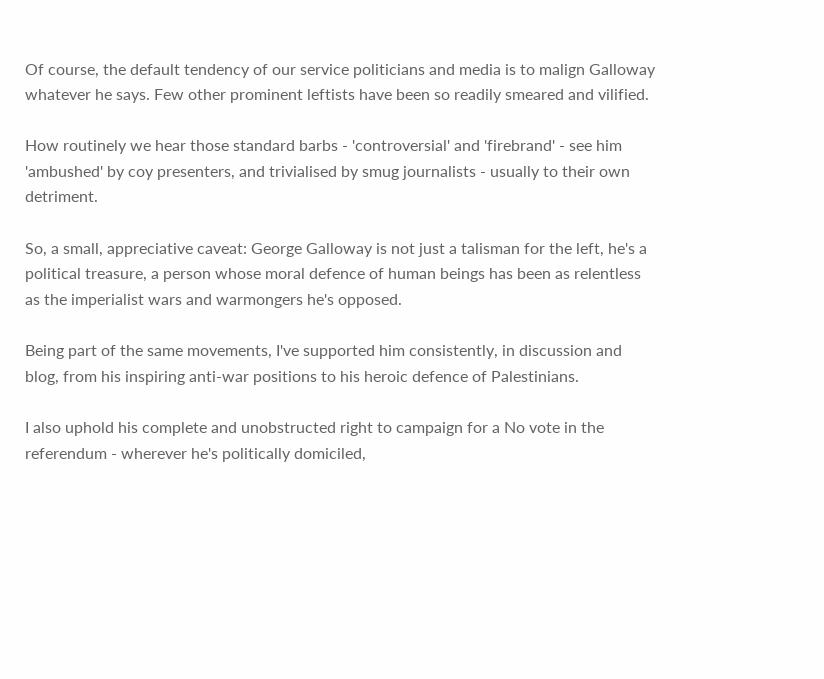Of course, the default tendency of our service politicians and media is to malign Galloway whatever he says. Few other prominent leftists have been so readily smeared and vilified.

How routinely we hear those standard barbs - 'controversial' and 'firebrand' - see him 'ambushed' by coy presenters, and trivialised by smug journalists - usually to their own detriment.

So, a small, appreciative caveat: George Galloway is not just a talisman for the left, he's a political treasure, a person whose moral defence of human beings has been as relentless as the imperialist wars and warmongers he's opposed.

Being part of the same movements, I've supported him consistently, in discussion and blog, from his inspiring anti-war positions to his heroic defence of Palestinians.

I also uphold his complete and unobstructed right to campaign for a No vote in the referendum - wherever he's politically domiciled,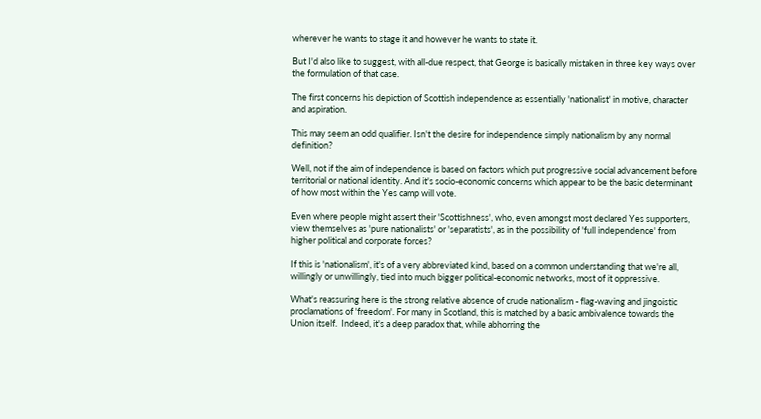wherever he wants to stage it and however he wants to state it.

But I'd also like to suggest, with all-due respect, that George is basically mistaken in three key ways over the formulation of that case.

The first concerns his depiction of Scottish independence as essentially 'nationalist' in motive, character and aspiration.

This may seem an odd qualifier. Isn't the desire for independence simply nationalism by any normal definition?

Well, not if the aim of independence is based on factors which put progressive social advancement before territorial or national identity. And it's socio-economic concerns which appear to be the basic determinant of how most within the Yes camp will vote.

Even where people might assert their 'Scottishness', who, even amongst most declared Yes supporters, view themselves as 'pure nationalists' or 'separatists', as in the possibility of 'full independence' from higher political and corporate forces?

If this is 'nationalism', it's of a very abbreviated kind, based on a common understanding that we're all, willingly or unwillingly, tied into much bigger political-economic networks, most of it oppressive.

What's reassuring here is the strong relative absence of crude nationalism - flag-waving and jingoistic proclamations of 'freedom'. For many in Scotland, this is matched by a basic ambivalence towards the Union itself.  Indeed, it's a deep paradox that, while abhorring the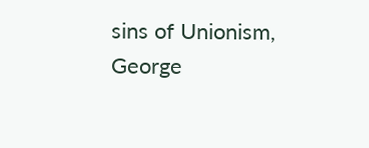sins of Unionism, George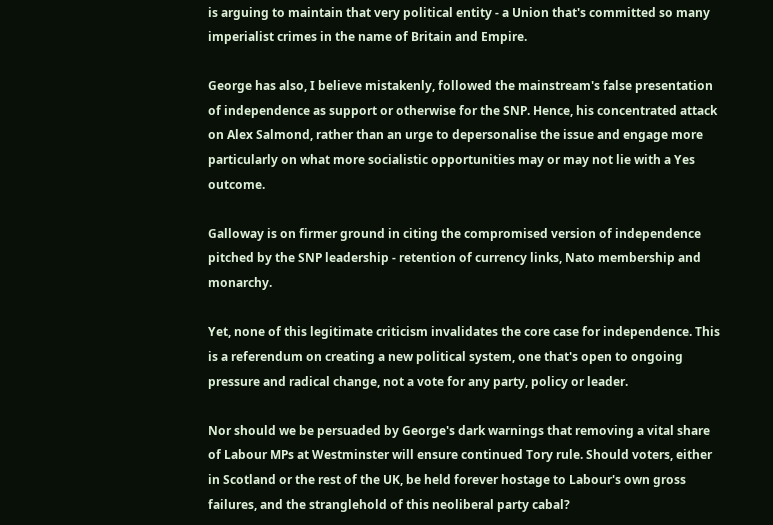is arguing to maintain that very political entity - a Union that's committed so many imperialist crimes in the name of Britain and Empire.

George has also, I believe mistakenly, followed the mainstream's false presentation of independence as support or otherwise for the SNP. Hence, his concentrated attack on Alex Salmond, rather than an urge to depersonalise the issue and engage more particularly on what more socialistic opportunities may or may not lie with a Yes outcome.

Galloway is on firmer ground in citing the compromised version of independence pitched by the SNP leadership - retention of currency links, Nato membership and monarchy.

Yet, none of this legitimate criticism invalidates the core case for independence. This is a referendum on creating a new political system, one that's open to ongoing pressure and radical change, not a vote for any party, policy or leader.

Nor should we be persuaded by George's dark warnings that removing a vital share of Labour MPs at Westminster will ensure continued Tory rule. Should voters, either in Scotland or the rest of the UK, be held forever hostage to Labour's own gross failures, and the stranglehold of this neoliberal party cabal?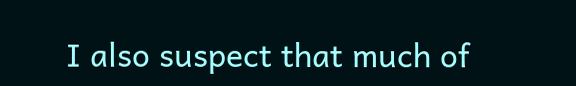I also suspect that much of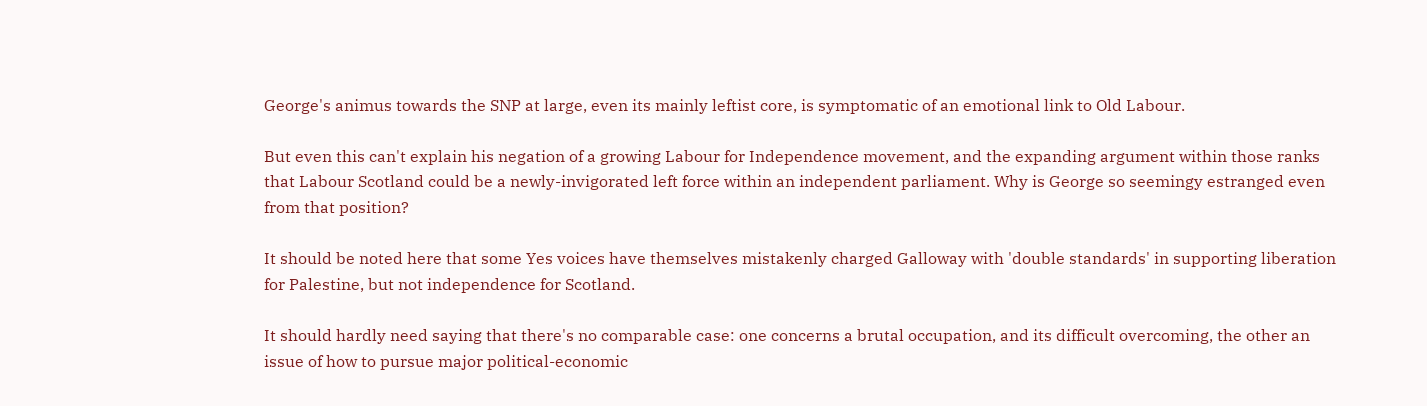George's animus towards the SNP at large, even its mainly leftist core, is symptomatic of an emotional link to Old Labour.

But even this can't explain his negation of a growing Labour for Independence movement, and the expanding argument within those ranks that Labour Scotland could be a newly-invigorated left force within an independent parliament. Why is George so seemingy estranged even from that position?

It should be noted here that some Yes voices have themselves mistakenly charged Galloway with 'double standards' in supporting liberation for Palestine, but not independence for Scotland.

It should hardly need saying that there's no comparable case: one concerns a brutal occupation, and its difficult overcoming, the other an issue of how to pursue major political-economic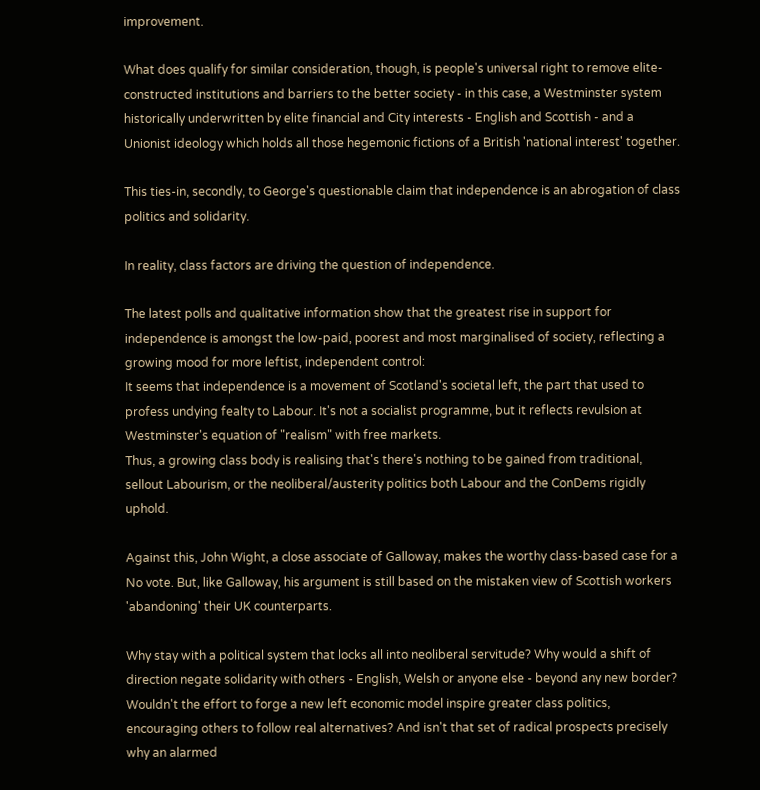improvement.

What does qualify for similar consideration, though, is people's universal right to remove elite-constructed institutions and barriers to the better society - in this case, a Westminster system historically underwritten by elite financial and City interests - English and Scottish - and a Unionist ideology which holds all those hegemonic fictions of a British 'national interest' together.

This ties-in, secondly, to George's questionable claim that independence is an abrogation of class politics and solidarity.

In reality, class factors are driving the question of independence.

The latest polls and qualitative information show that the greatest rise in support for independence is amongst the low-paid, poorest and most marginalised of society, reflecting a growing mood for more leftist, independent control:
It seems that independence is a movement of Scotland's societal left, the part that used to profess undying fealty to Labour. It's not a socialist programme, but it reflects revulsion at Westminster's equation of "realism" with free markets.
Thus, a growing class body is realising that's there's nothing to be gained from traditional, sellout Labourism, or the neoliberal/austerity politics both Labour and the ConDems rigidly uphold.

Against this, John Wight, a close associate of Galloway, makes the worthy class-based case for a No vote. But, like Galloway, his argument is still based on the mistaken view of Scottish workers 'abandoning' their UK counterparts.

Why stay with a political system that locks all into neoliberal servitude? Why would a shift of direction negate solidarity with others - English, Welsh or anyone else - beyond any new border? Wouldn't the effort to forge a new left economic model inspire greater class politics, encouraging others to follow real alternatives? And isn't that set of radical prospects precisely why an alarmed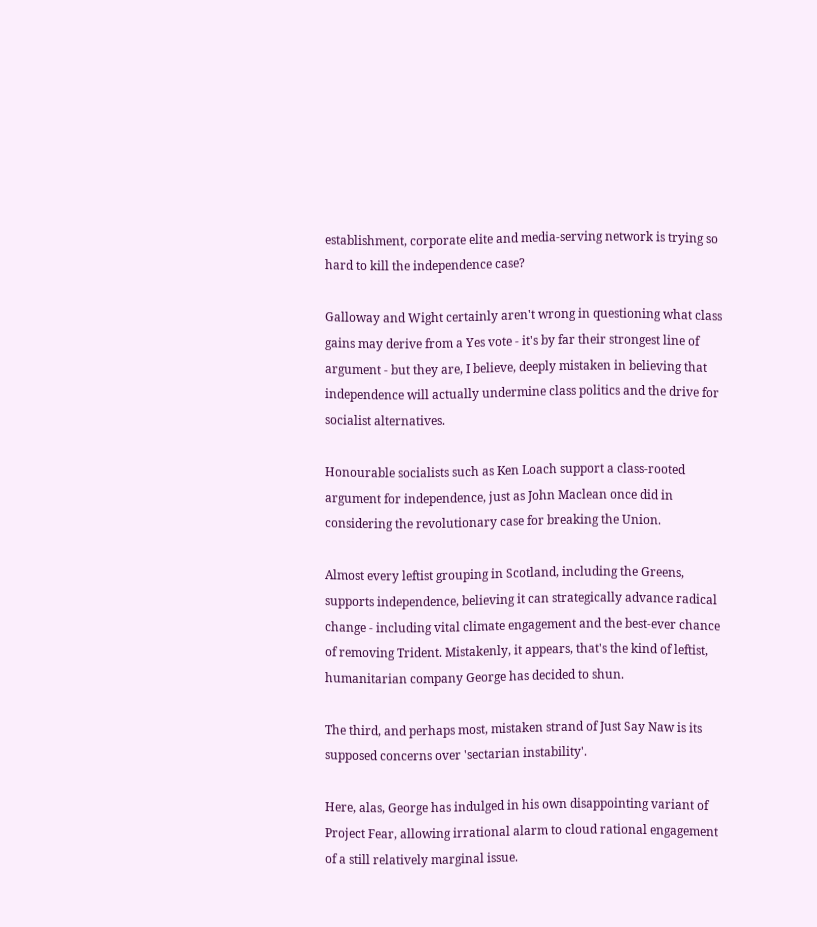establishment, corporate elite and media-serving network is trying so hard to kill the independence case?

Galloway and Wight certainly aren't wrong in questioning what class gains may derive from a Yes vote - it's by far their strongest line of argument - but they are, I believe, deeply mistaken in believing that independence will actually undermine class politics and the drive for socialist alternatives.

Honourable socialists such as Ken Loach support a class-rooted argument for independence, just as John Maclean once did in considering the revolutionary case for breaking the Union.

Almost every leftist grouping in Scotland, including the Greens, supports independence, believing it can strategically advance radical change - including vital climate engagement and the best-ever chance of removing Trident. Mistakenly, it appears, that's the kind of leftist, humanitarian company George has decided to shun.

The third, and perhaps most, mistaken strand of Just Say Naw is its supposed concerns over 'sectarian instability'.

Here, alas, George has indulged in his own disappointing variant of Project Fear, allowing irrational alarm to cloud rational engagement of a still relatively marginal issue.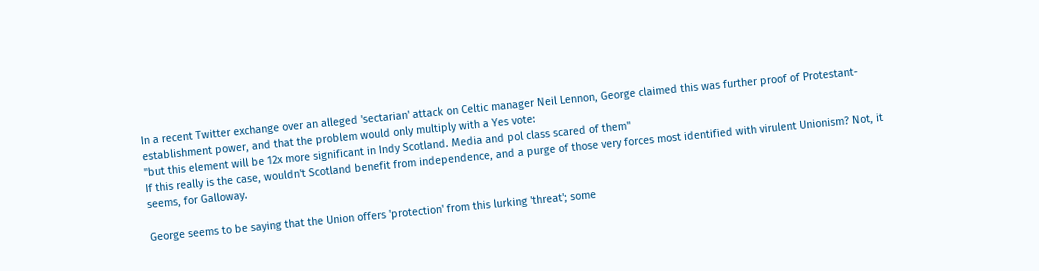In a recent Twitter exchange over an alleged 'sectarian' attack on Celtic manager Neil Lennon, George claimed this was further proof of Protestant-establishment power, and that the problem would only multiply with a Yes vote:
"but this element will be 12x more significant in Indy Scotland. Media and pol class scared of them"
If this really is the case, wouldn't Scotland benefit from independence, and a purge of those very forces most identified with virulent Unionism? Not, it seems, for Galloway.

George seems to be saying that the Union offers 'protection' from this lurking 'threat'; some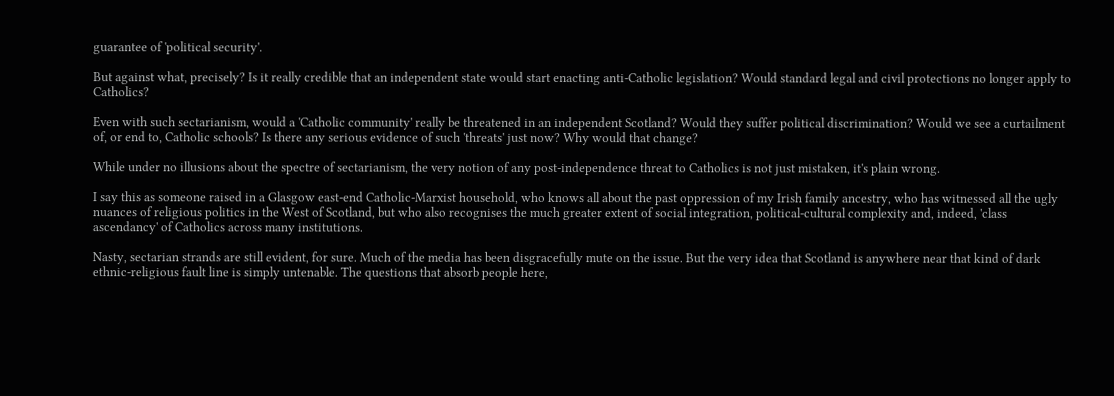guarantee of 'political security'.

But against what, precisely? Is it really credible that an independent state would start enacting anti-Catholic legislation? Would standard legal and civil protections no longer apply to Catholics?

Even with such sectarianism, would a 'Catholic community' really be threatened in an independent Scotland? Would they suffer political discrimination? Would we see a curtailment of, or end to, Catholic schools? Is there any serious evidence of such 'threats' just now? Why would that change?

While under no illusions about the spectre of sectarianism, the very notion of any post-independence threat to Catholics is not just mistaken, it's plain wrong.

I say this as someone raised in a Glasgow east-end Catholic-Marxist household, who knows all about the past oppression of my Irish family ancestry, who has witnessed all the ugly nuances of religious politics in the West of Scotland, but who also recognises the much greater extent of social integration, political-cultural complexity and, indeed, 'class ascendancy' of Catholics across many institutions.

Nasty, sectarian strands are still evident, for sure. Much of the media has been disgracefully mute on the issue. But the very idea that Scotland is anywhere near that kind of dark ethnic-religious fault line is simply untenable. The questions that absorb people here,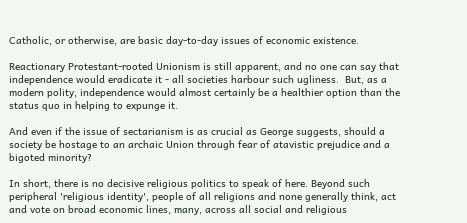Catholic, or otherwise, are basic day-to-day issues of economic existence.

Reactionary Protestant-rooted Unionism is still apparent, and no one can say that independence would eradicate it - all societies harbour such ugliness.  But, as a modern polity, independence would almost certainly be a healthier option than the status quo in helping to expunge it.

And even if the issue of sectarianism is as crucial as George suggests, should a society be hostage to an archaic Union through fear of atavistic prejudice and a bigoted minority?

In short, there is no decisive religious politics to speak of here. Beyond such peripheral 'religious identity', people of all religions and none generally think, act and vote on broad economic lines, many, across all social and religious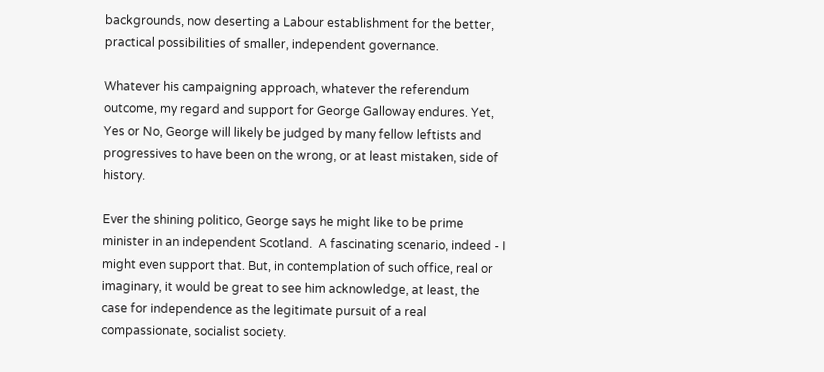backgrounds, now deserting a Labour establishment for the better, practical possibilities of smaller, independent governance.

Whatever his campaigning approach, whatever the referendum outcome, my regard and support for George Galloway endures. Yet, Yes or No, George will likely be judged by many fellow leftists and progressives to have been on the wrong, or at least mistaken, side of history.

Ever the shining politico, George says he might like to be prime minister in an independent Scotland.  A fascinating scenario, indeed - I might even support that. But, in contemplation of such office, real or imaginary, it would be great to see him acknowledge, at least, the case for independence as the legitimate pursuit of a real compassionate, socialist society.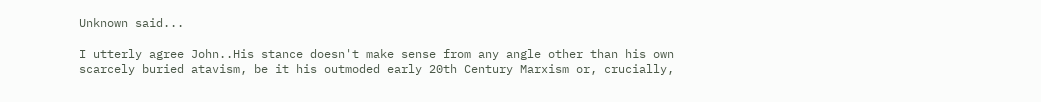Unknown said...

I utterly agree John..His stance doesn't make sense from any angle other than his own scarcely buried atavism, be it his outmoded early 20th Century Marxism or, crucially,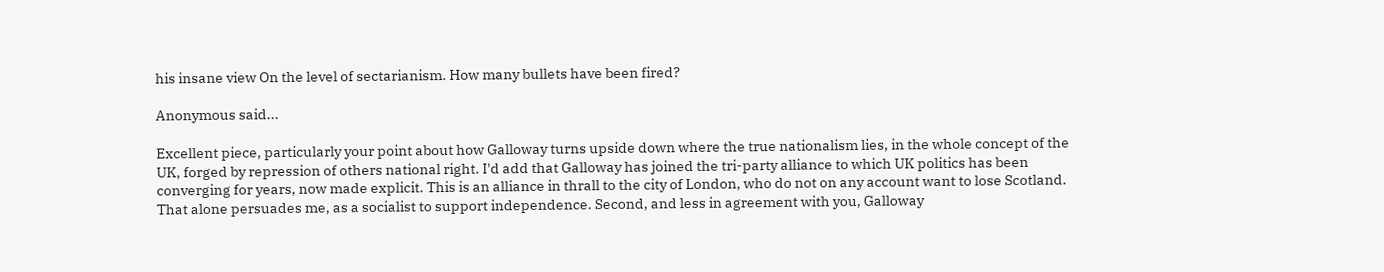his insane view On the level of sectarianism. How many bullets have been fired?

Anonymous said...

Excellent piece, particularly your point about how Galloway turns upside down where the true nationalism lies, in the whole concept of the UK, forged by repression of others national right. I'd add that Galloway has joined the tri-party alliance to which UK politics has been converging for years, now made explicit. This is an alliance in thrall to the city of London, who do not on any account want to lose Scotland. That alone persuades me, as a socialist to support independence. Second, and less in agreement with you, Galloway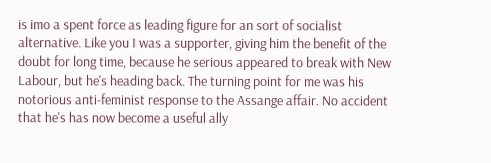is imo a spent force as leading figure for an sort of socialist alternative. Like you I was a supporter, giving him the benefit of the doubt for long time, because he serious appeared to break with New Labour, but he's heading back. The turning point for me was his notorious anti-feminist response to the Assange affair. No accident that he's has now become a useful ally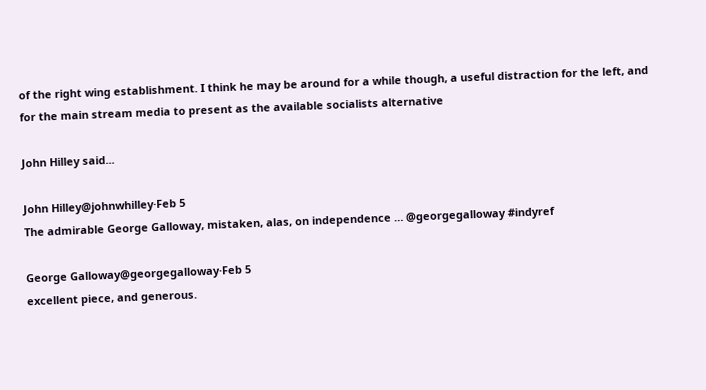of the right wing establishment. I think he may be around for a while though, a useful distraction for the left, and for the main stream media to present as the available socialists alternative

John Hilley said...

John Hilley@johnwhilley·Feb 5
The admirable George Galloway, mistaken, alas, on independence … @georgegalloway #indyref

George Galloway@georgegalloway·Feb 5
excellent piece, and generous.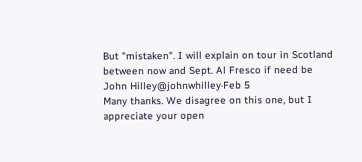But "mistaken". I will explain on tour in Scotland between now and Sept. Al Fresco if need be
John Hilley@johnwhilley·Feb 5
Many thanks. We disagree on this one, but I appreciate your open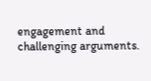engagement and challenging arguments.